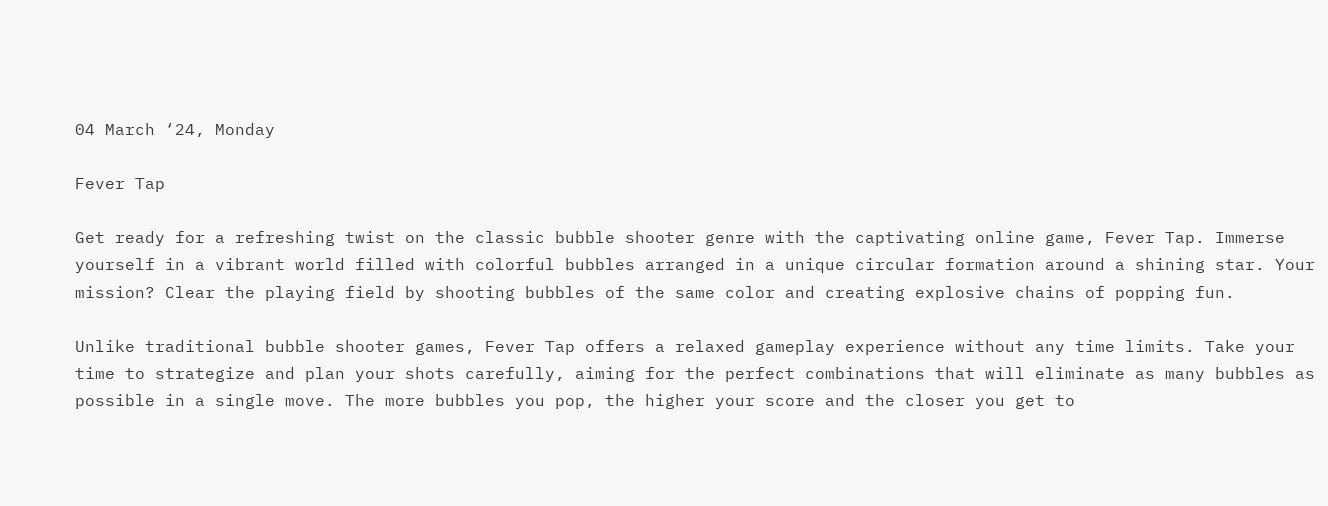04 March ‘24, Monday

Fever Tap

Get ready for a refreshing twist on the classic bubble shooter genre with the captivating online game, Fever Tap. Immerse yourself in a vibrant world filled with colorful bubbles arranged in a unique circular formation around a shining star. Your mission? Clear the playing field by shooting bubbles of the same color and creating explosive chains of popping fun.

Unlike traditional bubble shooter games, Fever Tap offers a relaxed gameplay experience without any time limits. Take your time to strategize and plan your shots carefully, aiming for the perfect combinations that will eliminate as many bubbles as possible in a single move. The more bubbles you pop, the higher your score and the closer you get to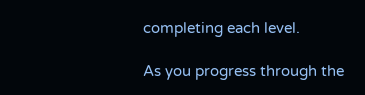completing each level.

As you progress through the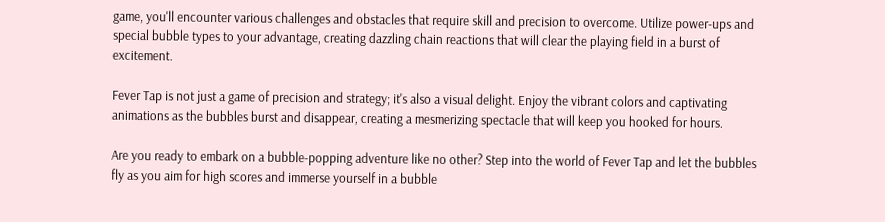game, you'll encounter various challenges and obstacles that require skill and precision to overcome. Utilize power-ups and special bubble types to your advantage, creating dazzling chain reactions that will clear the playing field in a burst of excitement.

Fever Tap is not just a game of precision and strategy; it's also a visual delight. Enjoy the vibrant colors and captivating animations as the bubbles burst and disappear, creating a mesmerizing spectacle that will keep you hooked for hours.

Are you ready to embark on a bubble-popping adventure like no other? Step into the world of Fever Tap and let the bubbles fly as you aim for high scores and immerse yourself in a bubble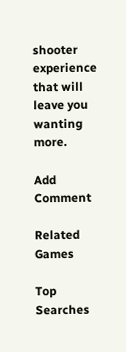shooter experience that will leave you wanting more.

Add Comment

Related Games

Top Searches